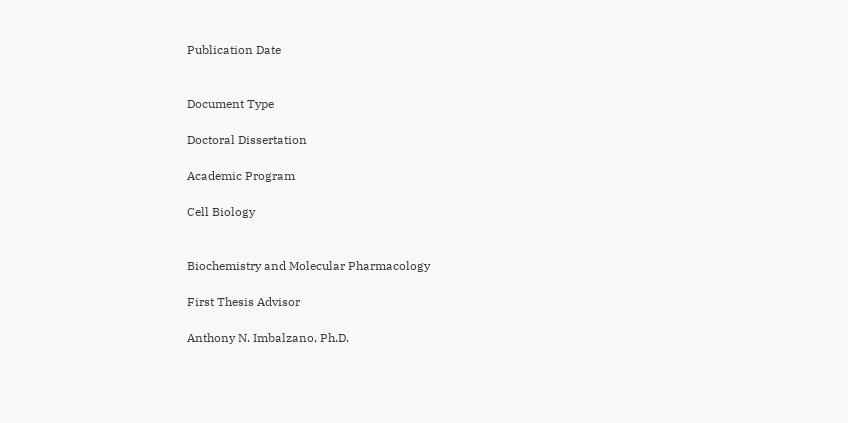Publication Date


Document Type

Doctoral Dissertation

Academic Program

Cell Biology


Biochemistry and Molecular Pharmacology

First Thesis Advisor

Anthony N. Imbalzano, Ph.D.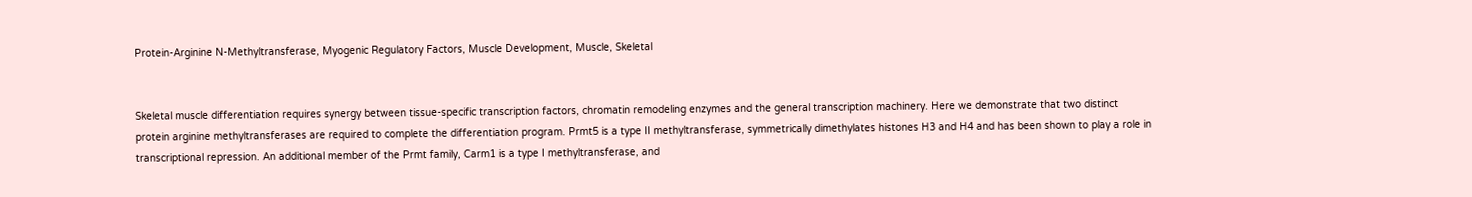Protein-Arginine N-Methyltransferase, Myogenic Regulatory Factors, Muscle Development, Muscle, Skeletal


Skeletal muscle differentiation requires synergy between tissue-specific transcription factors, chromatin remodeling enzymes and the general transcription machinery. Here we demonstrate that two distinct protein arginine methyltransferases are required to complete the differentiation program. Prmt5 is a type II methyltransferase, symmetrically dimethylates histones H3 and H4 and has been shown to play a role in transcriptional repression. An additional member of the Prmt family, Carm1 is a type I methyltransferase, and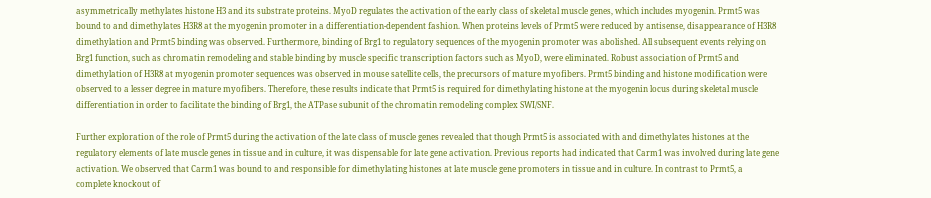asymmetrically methylates histone H3 and its substrate proteins. MyoD regulates the activation of the early class of skeletal muscle genes, which includes myogenin. Prmt5 was bound to and dimethylates H3R8 at the myogenin promoter in a differentiation-dependent fashion. When proteins levels of Prmt5 were reduced by antisense, disappearance of H3R8 dimethylation and Prmt5 binding was observed. Furthermore, binding of Brg1 to regulatory sequences of the myogenin promoter was abolished. All subsequent events relying on Brg1 function, such as chromatin remodeling and stable binding by muscle specific transcription factors such as MyoD, were eliminated. Robust association of Prmt5 and dimethylation of H3R8 at myogenin promoter sequences was observed in mouse satellite cells, the precursors of mature myofibers. Prmt5 binding and histone modification were observed to a lesser degree in mature myofibers. Therefore, these results indicate that Prmt5 is required for dimethylating histone at the myogenin locus during skeletal muscle differentiation in order to facilitate the binding of Brg1, the ATPase subunit of the chromatin remodeling complex SWI/SNF.

Further exploration of the role of Prmt5 during the activation of the late class of muscle genes revealed that though Prmt5 is associated with and dimethylates histones at the regulatory elements of late muscle genes in tissue and in culture, it was dispensable for late gene activation. Previous reports had indicated that Carm1 was involved during late gene activation. We observed that Carm1 was bound to and responsible for dimethylating histones at late muscle gene promoters in tissue and in culture. In contrast to Prmt5, a complete knockout of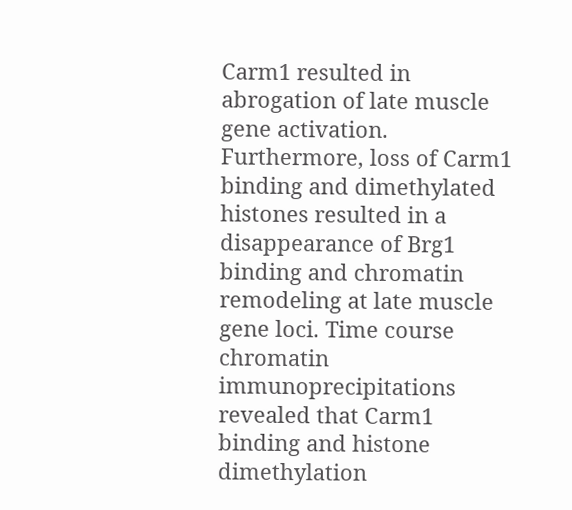Carm1 resulted in abrogation of late muscle gene activation. Furthermore, loss of Carm1 binding and dimethylated histones resulted in a disappearance of Brg1 binding and chromatin remodeling at late muscle gene loci. Time course chromatin immunoprecipitations revealed that Carm1 binding and histone dimethylation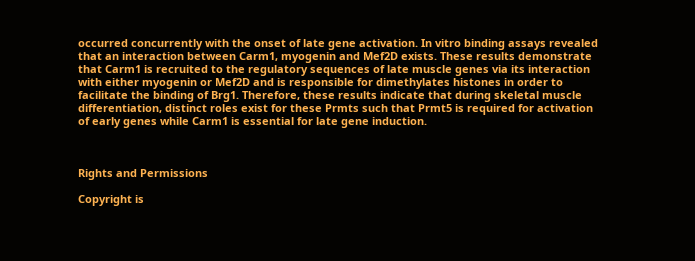occurred concurrently with the onset of late gene activation. In vitro binding assays revealed that an interaction between Carm1, myogenin and Mef2D exists. These results demonstrate that Carm1 is recruited to the regulatory sequences of late muscle genes via its interaction with either myogenin or Mef2D and is responsible for dimethylates histones in order to facilitate the binding of Brg1. Therefore, these results indicate that during skeletal muscle differentiation, distinct roles exist for these Prmts such that Prmt5 is required for activation of early genes while Carm1 is essential for late gene induction.



Rights and Permissions

Copyright is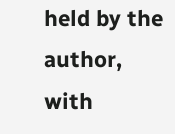held by the author, with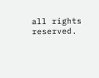all rights reserved.